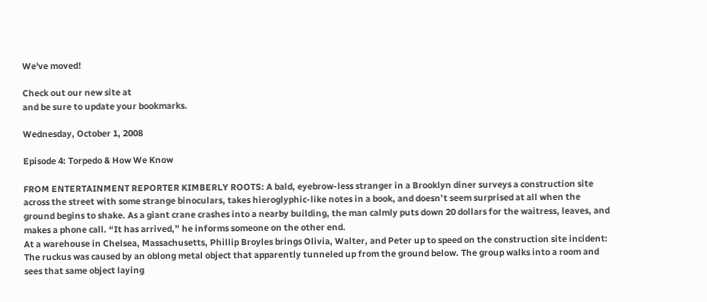We've moved!

Check out our new site at
and be sure to update your bookmarks.

Wednesday, October 1, 2008

Episode 4: Torpedo & How We Know

FROM ENTERTAINMENT REPORTER KIMBERLY ROOTS: A bald, eyebrow-less stranger in a Brooklyn diner surveys a construction site across the street with some strange binoculars, takes hieroglyphic-like notes in a book, and doesn’t seem surprised at all when the ground begins to shake. As a giant crane crashes into a nearby building, the man calmly puts down 20 dollars for the waitress, leaves, and makes a phone call. “It has arrived,” he informs someone on the other end.
At a warehouse in Chelsea, Massachusetts, Phillip Broyles brings Olivia, Walter, and Peter up to speed on the construction site incident: The ruckus was caused by an oblong metal object that apparently tunneled up from the ground below. The group walks into a room and sees that same object laying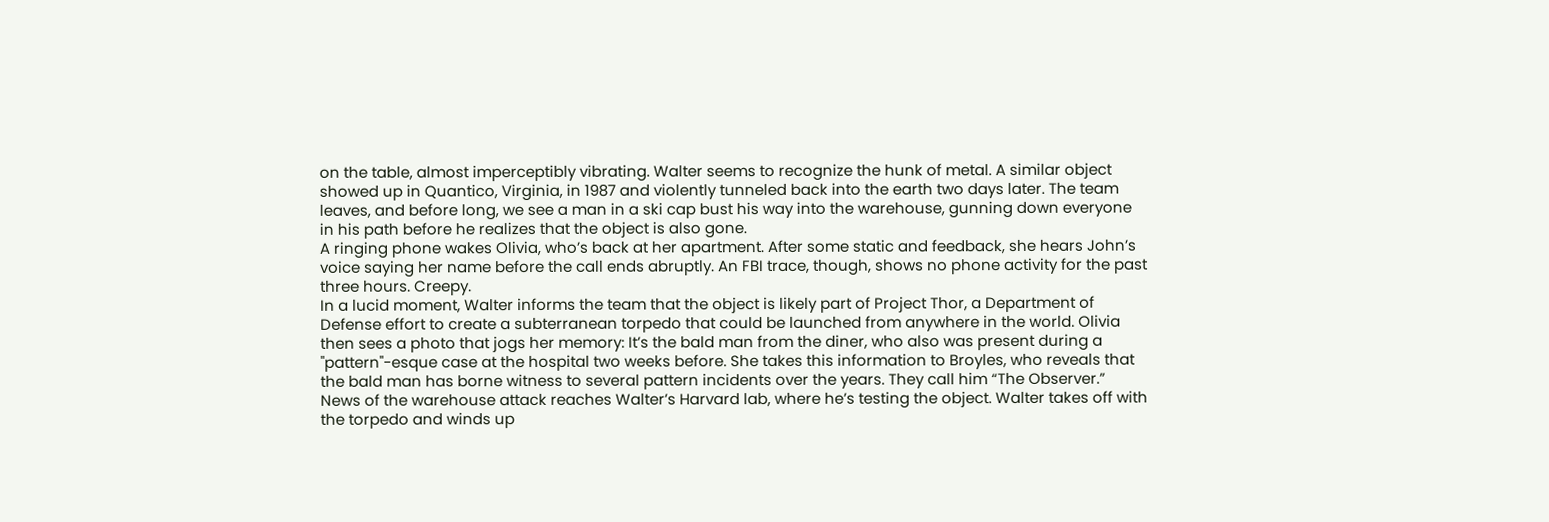on the table, almost imperceptibly vibrating. Walter seems to recognize the hunk of metal. A similar object showed up in Quantico, Virginia, in 1987 and violently tunneled back into the earth two days later. The team leaves, and before long, we see a man in a ski cap bust his way into the warehouse, gunning down everyone in his path before he realizes that the object is also gone.
A ringing phone wakes Olivia, who’s back at her apartment. After some static and feedback, she hears John’s voice saying her name before the call ends abruptly. An FBI trace, though, shows no phone activity for the past three hours. Creepy.
In a lucid moment, Walter informs the team that the object is likely part of Project Thor, a Department of Defense effort to create a subterranean torpedo that could be launched from anywhere in the world. Olivia then sees a photo that jogs her memory: It’s the bald man from the diner, who also was present during a "pattern"-esque case at the hospital two weeks before. She takes this information to Broyles, who reveals that the bald man has borne witness to several pattern incidents over the years. They call him “The Observer.”
News of the warehouse attack reaches Walter’s Harvard lab, where he’s testing the object. Walter takes off with the torpedo and winds up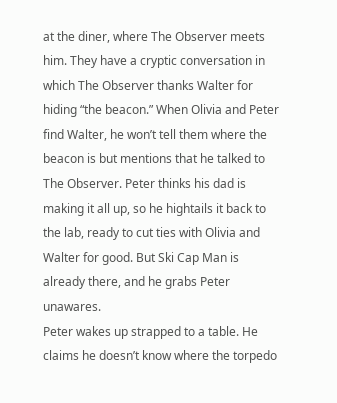at the diner, where The Observer meets him. They have a cryptic conversation in which The Observer thanks Walter for hiding “the beacon.” When Olivia and Peter find Walter, he won’t tell them where the beacon is but mentions that he talked to The Observer. Peter thinks his dad is making it all up, so he hightails it back to the lab, ready to cut ties with Olivia and Walter for good. But Ski Cap Man is already there, and he grabs Peter unawares.
Peter wakes up strapped to a table. He claims he doesn’t know where the torpedo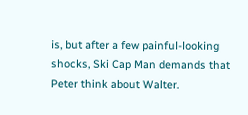is, but after a few painful-looking shocks, Ski Cap Man demands that Peter think about Walter.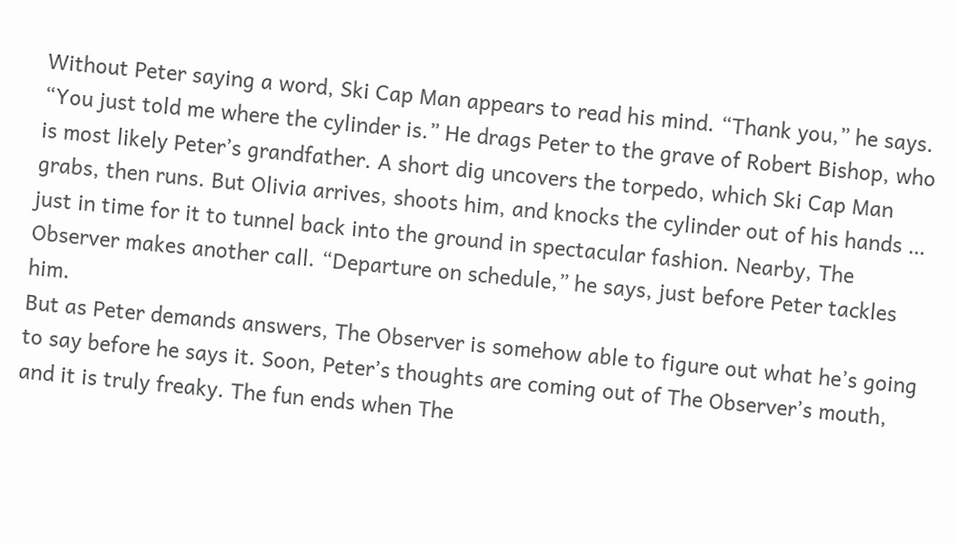Without Peter saying a word, Ski Cap Man appears to read his mind. “Thank you,” he says. “You just told me where the cylinder is.” He drags Peter to the grave of Robert Bishop, who is most likely Peter’s grandfather. A short dig uncovers the torpedo, which Ski Cap Man grabs, then runs. But Olivia arrives, shoots him, and knocks the cylinder out of his hands … just in time for it to tunnel back into the ground in spectacular fashion. Nearby, The Observer makes another call. “Departure on schedule,” he says, just before Peter tackles him.
But as Peter demands answers, The Observer is somehow able to figure out what he’s going to say before he says it. Soon, Peter’s thoughts are coming out of The Observer’s mouth, and it is truly freaky. The fun ends when The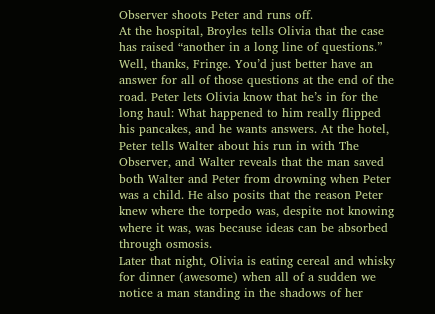Observer shoots Peter and runs off.
At the hospital, Broyles tells Olivia that the case has raised “another in a long line of questions.” Well, thanks, Fringe. You’d just better have an answer for all of those questions at the end of the road. Peter lets Olivia know that he’s in for the long haul: What happened to him really flipped his pancakes, and he wants answers. At the hotel, Peter tells Walter about his run in with The Observer, and Walter reveals that the man saved both Walter and Peter from drowning when Peter was a child. He also posits that the reason Peter knew where the torpedo was, despite not knowing where it was, was because ideas can be absorbed through osmosis.
Later that night, Olivia is eating cereal and whisky for dinner (awesome) when all of a sudden we notice a man standing in the shadows of her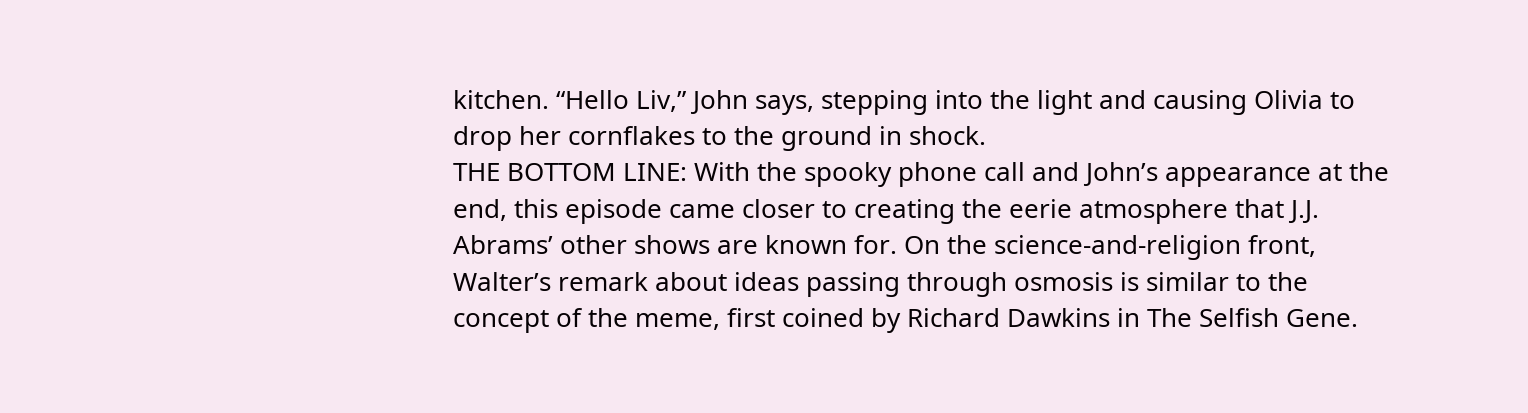kitchen. “Hello Liv,” John says, stepping into the light and causing Olivia to drop her cornflakes to the ground in shock.
THE BOTTOM LINE: With the spooky phone call and John’s appearance at the end, this episode came closer to creating the eerie atmosphere that J.J. Abrams’ other shows are known for. On the science-and-religion front, Walter’s remark about ideas passing through osmosis is similar to the concept of the meme, first coined by Richard Dawkins in The Selfish Gene.